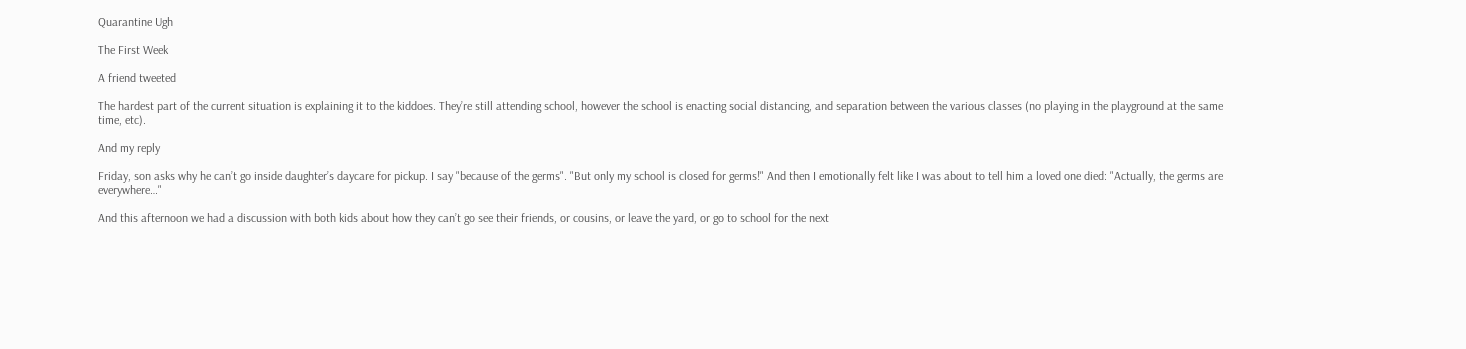Quarantine Ugh

The First Week

A friend tweeted

The hardest part of the current situation is explaining it to the kiddoes. They’re still attending school, however the school is enacting social distancing, and separation between the various classes (no playing in the playground at the same time, etc).

And my reply

Friday, son asks why he can’t go inside daughter’s daycare for pickup. I say "because of the germs". "But only my school is closed for germs!" And then I emotionally felt like I was about to tell him a loved one died: "Actually, the germs are everywhere…"

And this afternoon we had a discussion with both kids about how they can’t go see their friends, or cousins, or leave the yard, or go to school for the next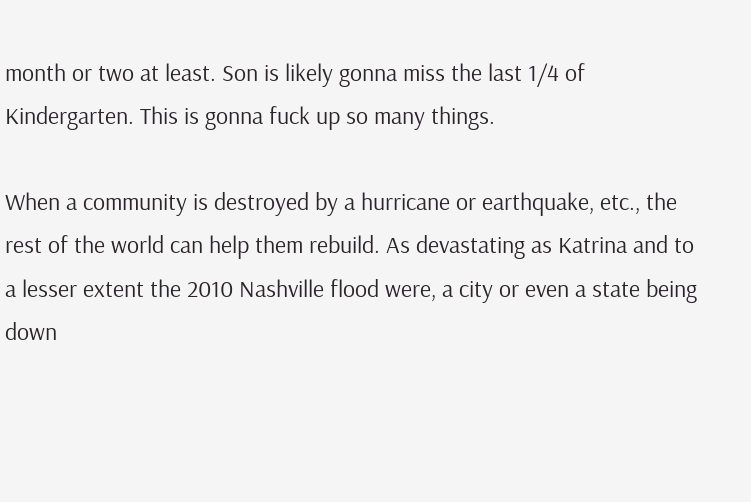month or two at least. Son is likely gonna miss the last 1/4 of Kindergarten. This is gonna fuck up so many things.

When a community is destroyed by a hurricane or earthquake, etc., the rest of the world can help them rebuild. As devastating as Katrina and to a lesser extent the 2010 Nashville flood were, a city or even a state being down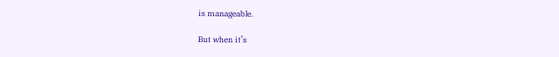is manageable.

But when it’s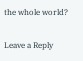the whole world?

Leave a Reply